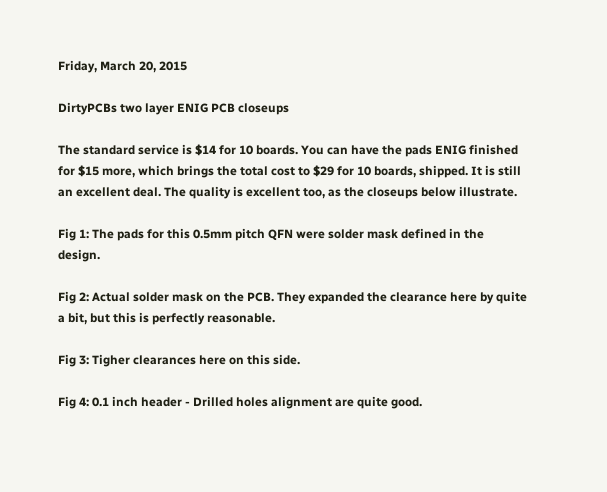Friday, March 20, 2015

DirtyPCBs two layer ENIG PCB closeups

The standard service is $14 for 10 boards. You can have the pads ENIG finished for $15 more, which brings the total cost to $29 for 10 boards, shipped. It is still an excellent deal. The quality is excellent too, as the closeups below illustrate.

Fig 1: The pads for this 0.5mm pitch QFN were solder mask defined in the design.

Fig 2: Actual solder mask on the PCB. They expanded the clearance here by quite a bit, but this is perfectly reasonable.

Fig 3: Tigher clearances here on this side.

Fig 4: 0.1 inch header - Drilled holes alignment are quite good.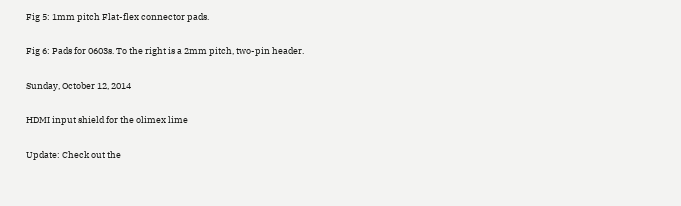Fig 5: 1mm pitch Flat-flex connector pads.

Fig 6: Pads for 0603s. To the right is a 2mm pitch, two-pin header.

Sunday, October 12, 2014

HDMI input shield for the olimex lime

Update: Check out the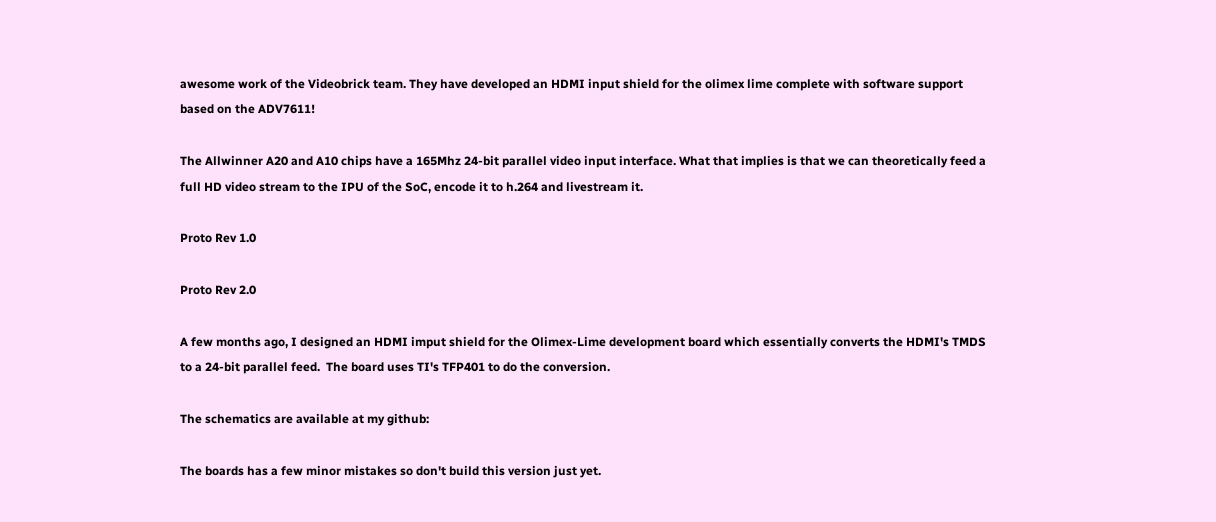awesome work of the Videobrick team. They have developed an HDMI input shield for the olimex lime complete with software support based on the ADV7611!

The Allwinner A20 and A10 chips have a 165Mhz 24-bit parallel video input interface. What that implies is that we can theoretically feed a full HD video stream to the IPU of the SoC, encode it to h.264 and livestream it.

Proto Rev 1.0

Proto Rev 2.0

A few months ago, I designed an HDMI imput shield for the Olimex-Lime development board which essentially converts the HDMI's TMDS to a 24-bit parallel feed.  The board uses TI's TFP401 to do the conversion.

The schematics are available at my github:

The boards has a few minor mistakes so don't build this version just yet.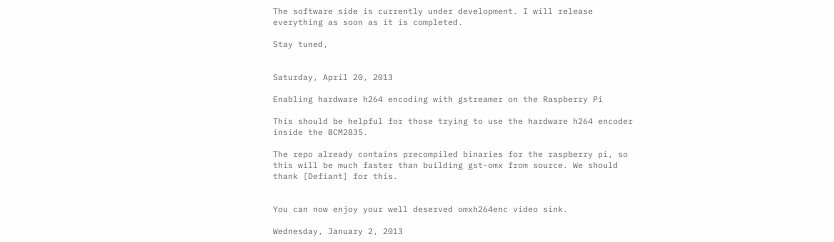The software side is currently under development. I will release everything as soon as it is completed.

Stay tuned,


Saturday, April 20, 2013

Enabling hardware h264 encoding with gstreamer on the Raspberry Pi

This should be helpful for those trying to use the hardware h264 encoder inside the BCM2835.

The repo already contains precompiled binaries for the raspberry pi, so this will be much faster than building gst-omx from source. We should thank [Defiant] for this.


You can now enjoy your well deserved omxh264enc video sink.

Wednesday, January 2, 2013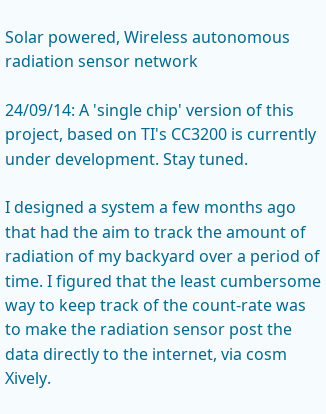Solar powered, Wireless autonomous radiation sensor network

24/09/14: A 'single chip' version of this project, based on TI's CC3200 is currently under development. Stay tuned.

I designed a system a few months ago that had the aim to track the amount of radiation of my backyard over a period of time. I figured that the least cumbersome way to keep track of the count-rate was to make the radiation sensor post the data directly to the internet, via cosm Xively.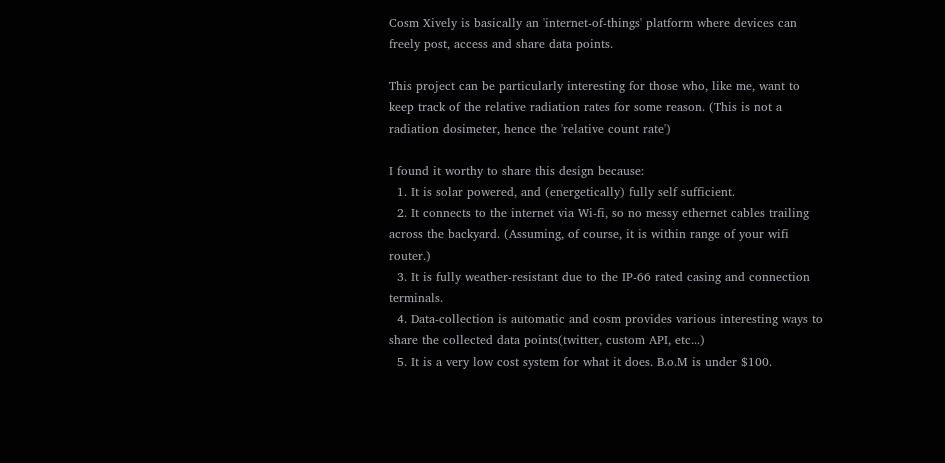Cosm Xively is basically an 'internet-of-things' platform where devices can freely post, access and share data points.

This project can be particularly interesting for those who, like me, want to keep track of the relative radiation rates for some reason. (This is not a radiation dosimeter, hence the 'relative count rate')

I found it worthy to share this design because:
  1. It is solar powered, and (energetically) fully self sufficient.
  2. It connects to the internet via Wi-fi, so no messy ethernet cables trailing across the backyard. (Assuming, of course, it is within range of your wifi router.)
  3. It is fully weather-resistant due to the IP-66 rated casing and connection terminals.
  4. Data-collection is automatic and cosm provides various interesting ways to share the collected data points(twitter, custom API, etc...)
  5. It is a very low cost system for what it does. B.o.M is under $100.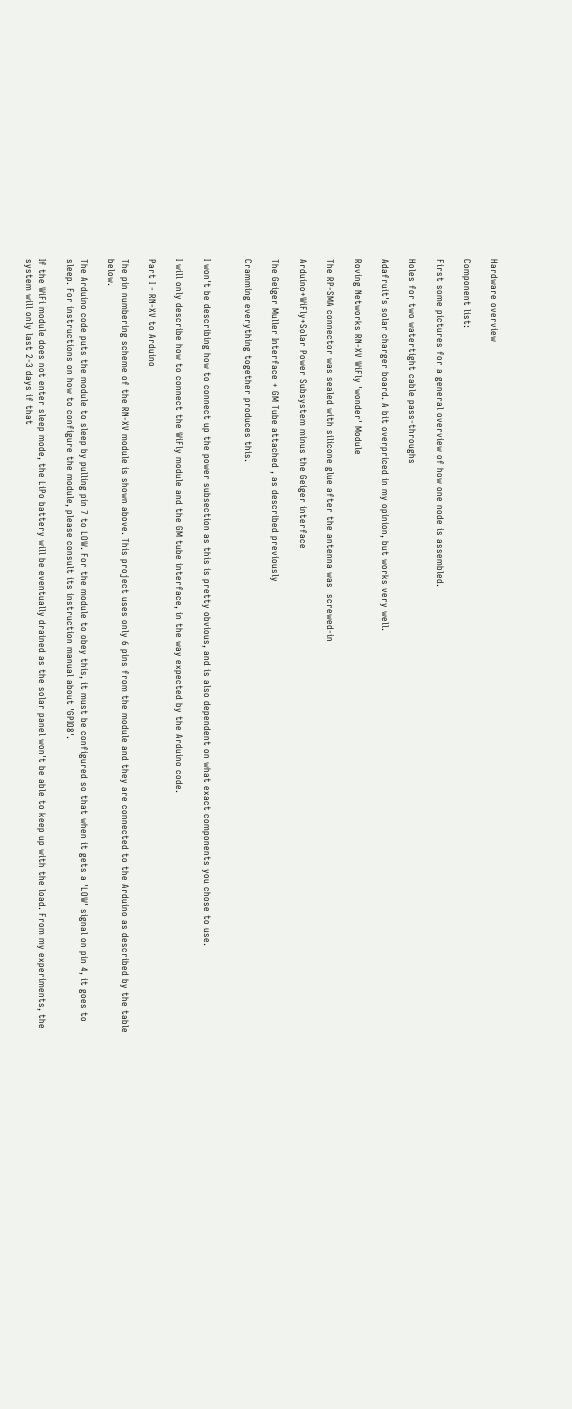Hardware overview

Component list:

First some pictures for a general overview of how one node is assembled.

Holes for two watertight cable pass-throughs

Adafruit's solar charger board. A bit overpriced in my opinion, but works very well.

Roving Networks RN-XV WiFly 'wonder' Module

The RP-SMA connector was sealed with silicone glue after the antenna was  screwed-in

Arduino+WiFly+Solar Power Subsystem minus the Geiger interface

The Geiger Muller Interface + GM Tube attached , as described previously

Cramming everything together produces this.


I won't be describing how to connect up the power subsection as this is pretty obvious, and is also dependent on what exact components you chose to use.

I will only describe how to connect the WiFly module and the GM tube interface, in the way expected by the Arduino code.

Part I - RN-XV to Arduino

The pin numbering scheme of the RN-XV module is shown above. This project uses only 6 pins from the module and they are connected to the Arduino as described by the table below.

The Arduino code puts the module to sleep by pulling pin 7 to LOW. For the module to obey this, it must be configured so that when it gets a 'LOW' signal on pin 4, it goes to sleep. For instructions on how to configure the module, please consult its instruction manual about 'GPIO8'.

If the WiFi module does not enter sleep mode, the LiPo battery will be eventually drained as the solar panel won't be able to keep up with the load. From my experiments, the system will only last 2-3 days if that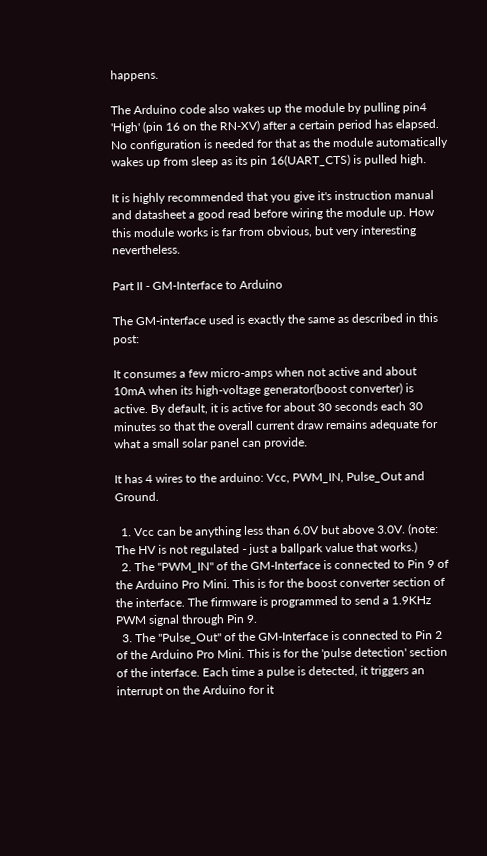happens.

The Arduino code also wakes up the module by pulling pin4 'High' (pin 16 on the RN-XV) after a certain period has elapsed. No configuration is needed for that as the module automatically wakes up from sleep as its pin 16(UART_CTS) is pulled high.

It is highly recommended that you give it's instruction manual and datasheet a good read before wiring the module up. How this module works is far from obvious, but very interesting nevertheless.

Part II - GM-Interface to Arduino

The GM-interface used is exactly the same as described in this post:

It consumes a few micro-amps when not active and about 10mA when its high-voltage generator(boost converter) is active. By default, it is active for about 30 seconds each 30 minutes so that the overall current draw remains adequate for what a small solar panel can provide.

It has 4 wires to the arduino: Vcc, PWM_IN, Pulse_Out and Ground.

  1. Vcc can be anything less than 6.0V but above 3.0V. (note: The HV is not regulated - just a ballpark value that works.)
  2. The "PWM_IN" of the GM-Interface is connected to Pin 9 of the Arduino Pro Mini. This is for the boost converter section of the interface. The firmware is programmed to send a 1.9KHz PWM signal through Pin 9.
  3. The "Pulse_Out" of the GM-Interface is connected to Pin 2 of the Arduino Pro Mini. This is for the 'pulse detection' section of the interface. Each time a pulse is detected, it triggers an interrupt on the Arduino for it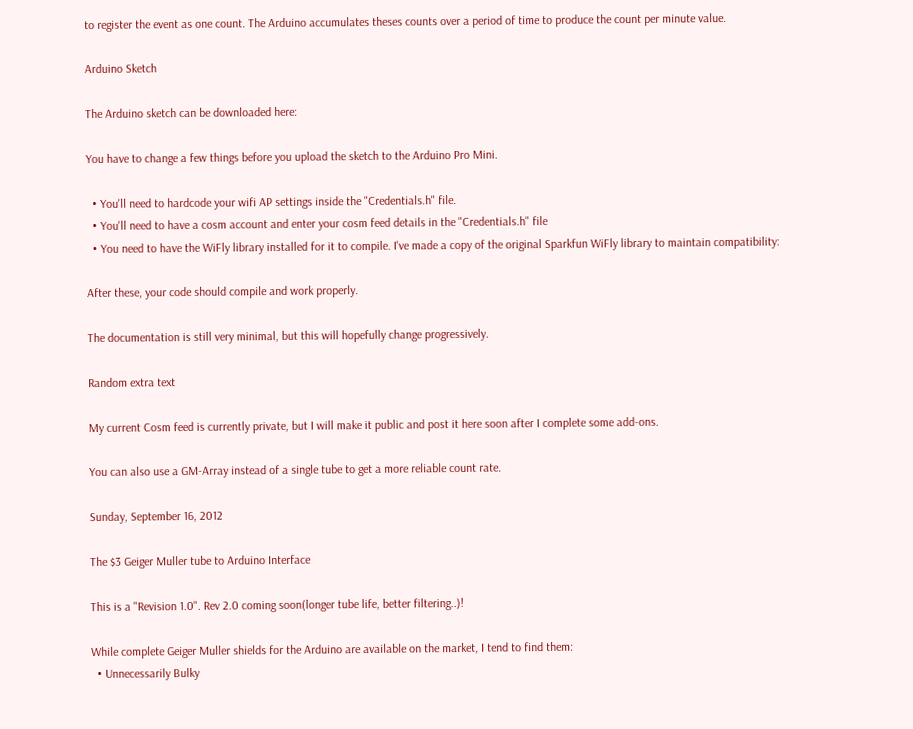to register the event as one count. The Arduino accumulates theses counts over a period of time to produce the count per minute value.

Arduino Sketch

The Arduino sketch can be downloaded here:

You have to change a few things before you upload the sketch to the Arduino Pro Mini.

  • You'll need to hardcode your wifi AP settings inside the "Credentials.h" file.
  • You'll need to have a cosm account and enter your cosm feed details in the "Credentials.h" file
  • You need to have the WiFly library installed for it to compile. I've made a copy of the original Sparkfun WiFly library to maintain compatibility:

After these, your code should compile and work properly.

The documentation is still very minimal, but this will hopefully change progressively.

Random extra text

My current Cosm feed is currently private, but I will make it public and post it here soon after I complete some add-ons.

You can also use a GM-Array instead of a single tube to get a more reliable count rate.

Sunday, September 16, 2012

The $3 Geiger Muller tube to Arduino Interface

This is a "Revision 1.0". Rev 2.0 coming soon(longer tube life, better filtering..)!

While complete Geiger Muller shields for the Arduino are available on the market, I tend to find them:
  • Unnecessarily Bulky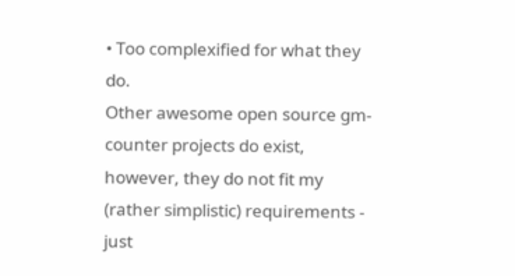• Too complexified for what they do.
Other awesome open source gm-counter projects do exist, however, they do not fit my (rather simplistic) requirements - just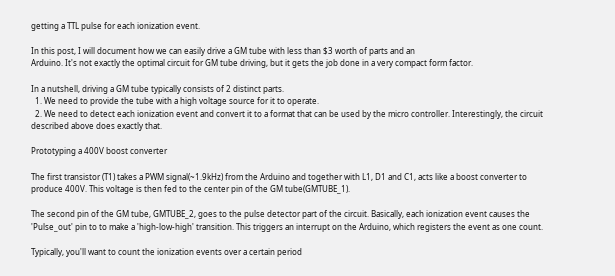getting a TTL pulse for each ionization event.

In this post, I will document how we can easily drive a GM tube with less than $3 worth of parts and an
Arduino. It's not exactly the optimal circuit for GM tube driving, but it gets the job done in a very compact form factor.

In a nutshell, driving a GM tube typically consists of 2 distinct parts.
  1. We need to provide the tube with a high voltage source for it to operate.
  2. We need to detect each ionization event and convert it to a format that can be used by the micro controller. Interestingly, the circuit described above does exactly that.

Prototyping a 400V boost converter

The first transistor (T1) takes a PWM signal(~1.9kHz) from the Arduino and together with L1, D1 and C1, acts like a boost converter to produce 400V. This voltage is then fed to the center pin of the GM tube(GMTUBE_1).

The second pin of the GM tube, GMTUBE_2, goes to the pulse detector part of the circuit. Basically, each ionization event causes the 'Pulse_out' pin to to make a 'high-low-high' transition. This triggers an interrupt on the Arduino, which registers the event as one count.

Typically, you'll want to count the ionization events over a certain period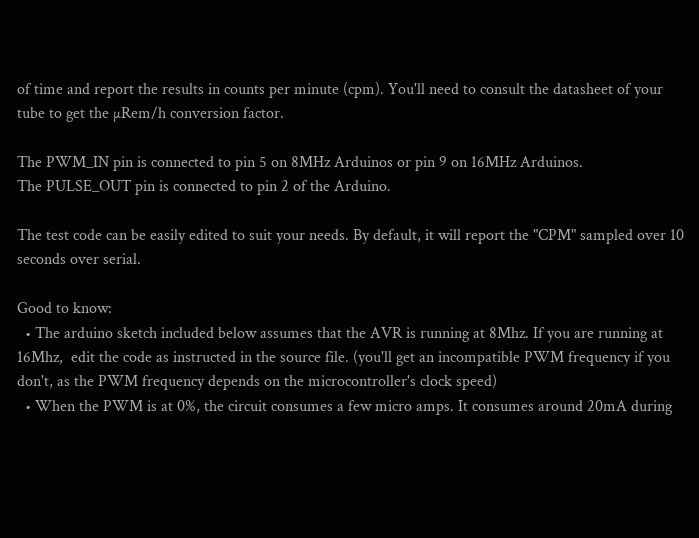of time and report the results in counts per minute (cpm). You'll need to consult the datasheet of your tube to get the µRem/h conversion factor.

The PWM_IN pin is connected to pin 5 on 8MHz Arduinos or pin 9 on 16MHz Arduinos.
The PULSE_OUT pin is connected to pin 2 of the Arduino.

The test code can be easily edited to suit your needs. By default, it will report the "CPM" sampled over 10 seconds over serial.

Good to know:
  • The arduino sketch included below assumes that the AVR is running at 8Mhz. If you are running at 16Mhz,  edit the code as instructed in the source file. (you'll get an incompatible PWM frequency if you don't, as the PWM frequency depends on the microcontroller's clock speed)
  • When the PWM is at 0%, the circuit consumes a few micro amps. It consumes around 20mA during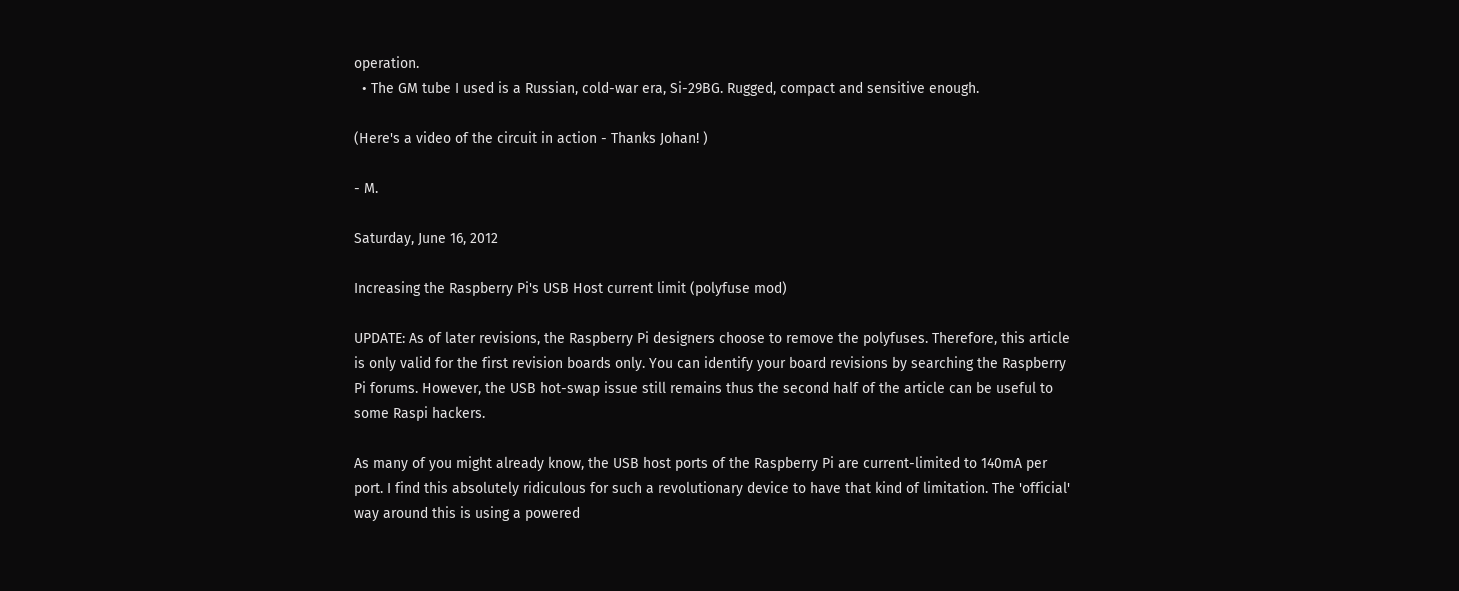operation.
  • The GM tube I used is a Russian, cold-war era, Si-29BG. Rugged, compact and sensitive enough.

(Here's a video of the circuit in action - Thanks Johan! )

- M.

Saturday, June 16, 2012

Increasing the Raspberry Pi's USB Host current limit (polyfuse mod)

UPDATE: As of later revisions, the Raspberry Pi designers choose to remove the polyfuses. Therefore, this article is only valid for the first revision boards only. You can identify your board revisions by searching the Raspberry Pi forums. However, the USB hot-swap issue still remains thus the second half of the article can be useful to some Raspi hackers.

As many of you might already know, the USB host ports of the Raspberry Pi are current-limited to 140mA per port. I find this absolutely ridiculous for such a revolutionary device to have that kind of limitation. The 'official' way around this is using a powered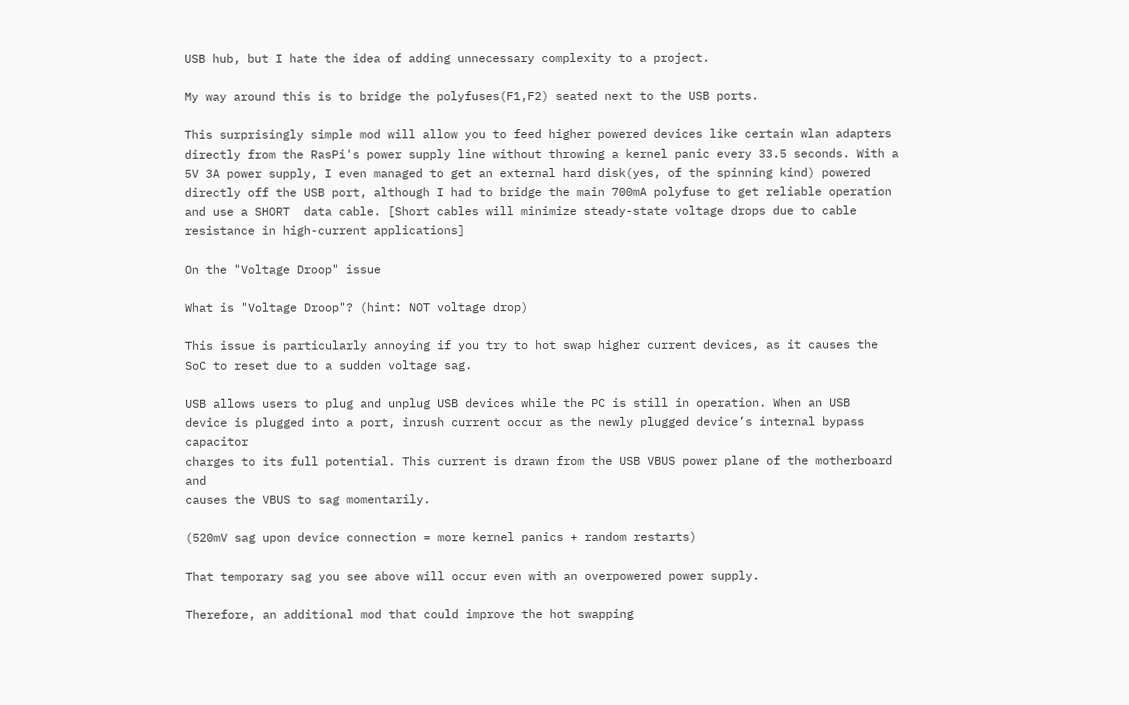USB hub, but I hate the idea of adding unnecessary complexity to a project.

My way around this is to bridge the polyfuses(F1,F2) seated next to the USB ports.

This surprisingly simple mod will allow you to feed higher powered devices like certain wlan adapters directly from the RasPi's power supply line without throwing a kernel panic every 33.5 seconds. With a 5V 3A power supply, I even managed to get an external hard disk(yes, of the spinning kind) powered directly off the USB port, although I had to bridge the main 700mA polyfuse to get reliable operation and use a SHORT  data cable. [Short cables will minimize steady-state voltage drops due to cable resistance in high-current applications]

On the "Voltage Droop" issue

What is "Voltage Droop"? (hint: NOT voltage drop)

This issue is particularly annoying if you try to hot swap higher current devices, as it causes the SoC to reset due to a sudden voltage sag.

USB allows users to plug and unplug USB devices while the PC is still in operation. When an USB
device is plugged into a port, inrush current occur as the newly plugged device’s internal bypass capacitor
charges to its full potential. This current is drawn from the USB VBUS power plane of the motherboard and
causes the VBUS to sag momentarily.

(520mV sag upon device connection = more kernel panics + random restarts)

That temporary sag you see above will occur even with an overpowered power supply.

Therefore, an additional mod that could improve the hot swapping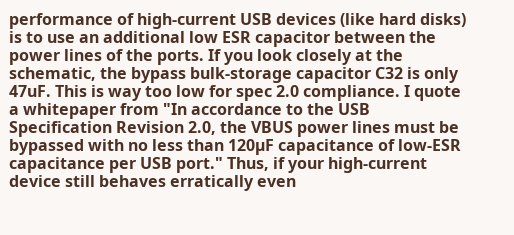performance of high-current USB devices (like hard disks) is to use an additional low ESR capacitor between the power lines of the ports. If you look closely at the schematic, the bypass bulk-storage capacitor C32 is only 47uF. This is way too low for spec 2.0 compliance. I quote a whitepaper from "In accordance to the USB Specification Revision 2.0, the VBUS power lines must be bypassed with no less than 120µF capacitance of low-ESR capacitance per USB port." Thus, if your high-current device still behaves erratically even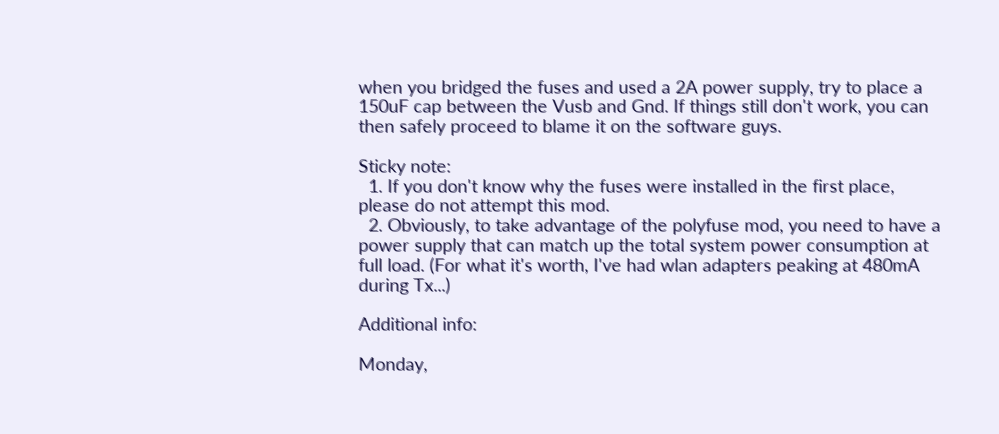when you bridged the fuses and used a 2A power supply, try to place a 150uF cap between the Vusb and Gnd. If things still don't work, you can then safely proceed to blame it on the software guys.

Sticky note:
  1. If you don't know why the fuses were installed in the first place, please do not attempt this mod.
  2. Obviously, to take advantage of the polyfuse mod, you need to have a power supply that can match up the total system power consumption at full load. (For what it's worth, I've had wlan adapters peaking at 480mA during Tx...)

Additional info:

Monday,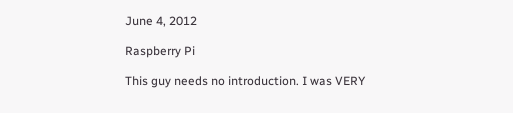June 4, 2012

Raspberry Pi

This guy needs no introduction. I was VERY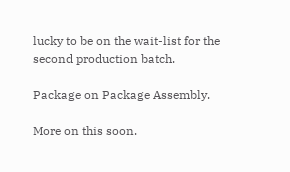lucky to be on the wait-list for the second production batch.

Package on Package Assembly.

More on this soon.